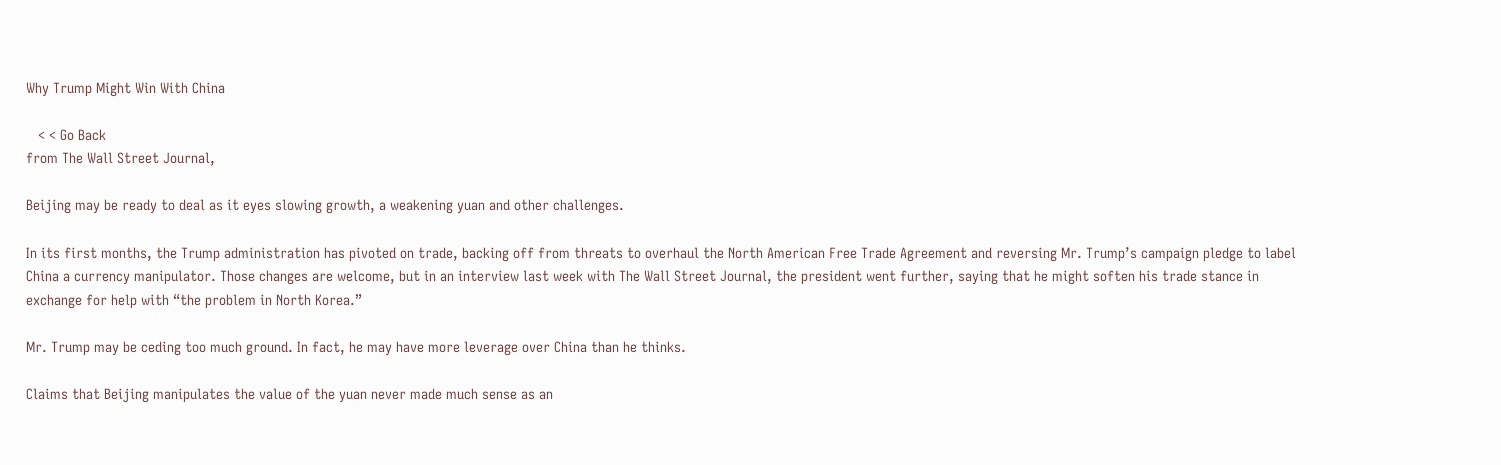Why Trump Might Win With China

   < < Go Back
from The Wall Street Journal,

Beijing may be ready to deal as it eyes slowing growth, a weakening yuan and other challenges.

In its first months, the Trump administration has pivoted on trade, backing off from threats to overhaul the North American Free Trade Agreement and reversing Mr. Trump’s campaign pledge to label China a currency manipulator. Those changes are welcome, but in an interview last week with The Wall Street Journal, the president went further, saying that he might soften his trade stance in exchange for help with “the problem in North Korea.”

Mr. Trump may be ceding too much ground. In fact, he may have more leverage over China than he thinks.

Claims that Beijing manipulates the value of the yuan never made much sense as an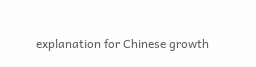explanation for Chinese growth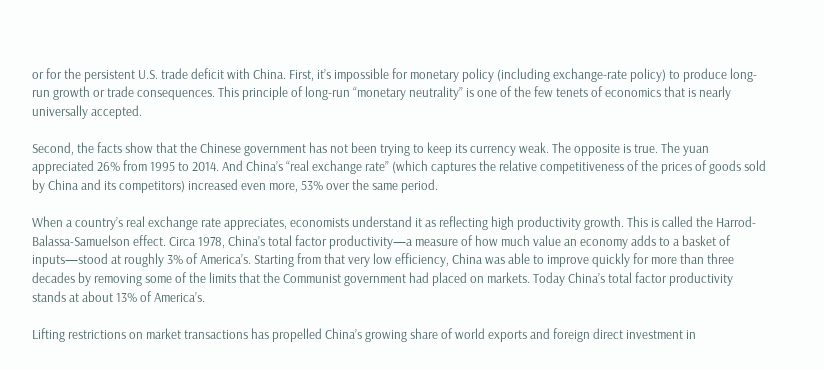or for the persistent U.S. trade deficit with China. First, it’s impossible for monetary policy (including exchange-rate policy) to produce long-run growth or trade consequences. This principle of long-run “monetary neutrality” is one of the few tenets of economics that is nearly universally accepted.

Second, the facts show that the Chinese government has not been trying to keep its currency weak. The opposite is true. The yuan appreciated 26% from 1995 to 2014. And China’s “real exchange rate” (which captures the relative competitiveness of the prices of goods sold by China and its competitors) increased even more, 53% over the same period.

When a country’s real exchange rate appreciates, economists understand it as reflecting high productivity growth. This is called the Harrod-Balassa-Samuelson effect. Circa 1978, China’s total factor productivity—a measure of how much value an economy adds to a basket of inputs—stood at roughly 3% of America’s. Starting from that very low efficiency, China was able to improve quickly for more than three decades by removing some of the limits that the Communist government had placed on markets. Today China’s total factor productivity stands at about 13% of America’s.

Lifting restrictions on market transactions has propelled China’s growing share of world exports and foreign direct investment in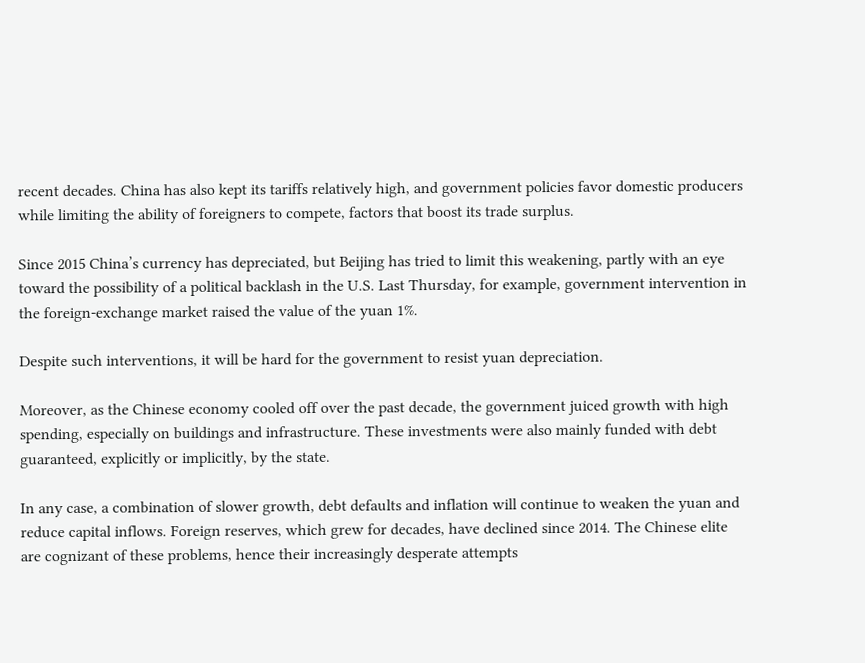recent decades. China has also kept its tariffs relatively high, and government policies favor domestic producers while limiting the ability of foreigners to compete, factors that boost its trade surplus.

Since 2015 China’s currency has depreciated, but Beijing has tried to limit this weakening, partly with an eye toward the possibility of a political backlash in the U.S. Last Thursday, for example, government intervention in the foreign-exchange market raised the value of the yuan 1%.

Despite such interventions, it will be hard for the government to resist yuan depreciation.

Moreover, as the Chinese economy cooled off over the past decade, the government juiced growth with high spending, especially on buildings and infrastructure. These investments were also mainly funded with debt guaranteed, explicitly or implicitly, by the state.

In any case, a combination of slower growth, debt defaults and inflation will continue to weaken the yuan and reduce capital inflows. Foreign reserves, which grew for decades, have declined since 2014. The Chinese elite are cognizant of these problems, hence their increasingly desperate attempts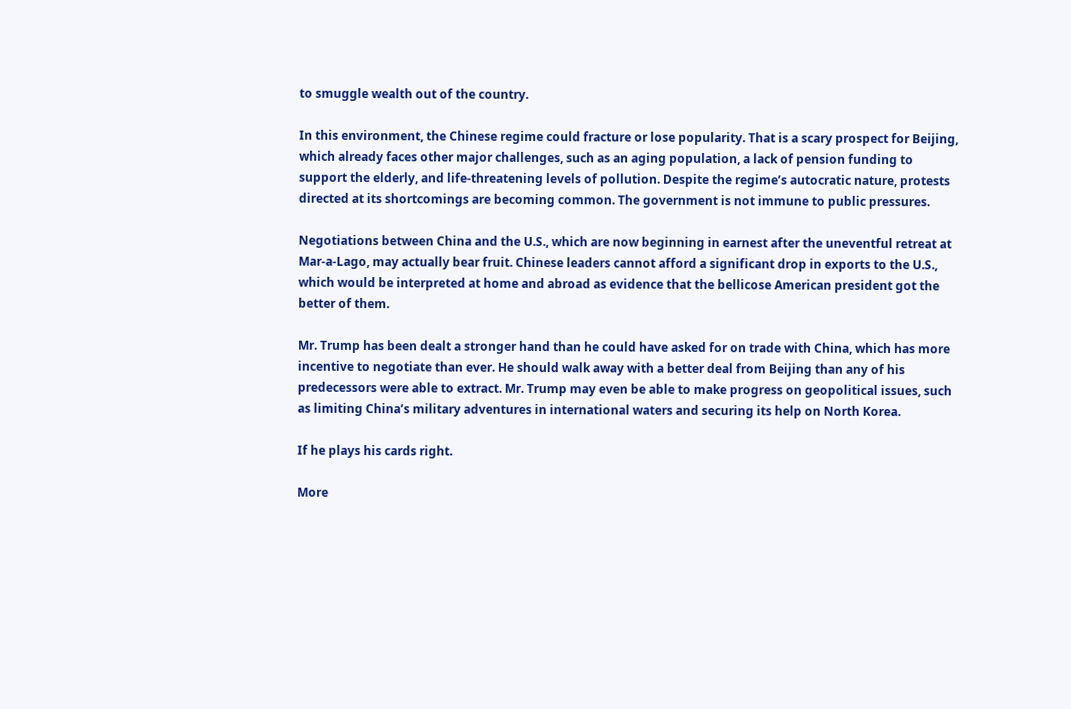to smuggle wealth out of the country.

In this environment, the Chinese regime could fracture or lose popularity. That is a scary prospect for Beijing, which already faces other major challenges, such as an aging population, a lack of pension funding to support the elderly, and life-threatening levels of pollution. Despite the regime’s autocratic nature, protests directed at its shortcomings are becoming common. The government is not immune to public pressures.

Negotiations between China and the U.S., which are now beginning in earnest after the uneventful retreat at Mar-a-Lago, may actually bear fruit. Chinese leaders cannot afford a significant drop in exports to the U.S., which would be interpreted at home and abroad as evidence that the bellicose American president got the better of them.

Mr. Trump has been dealt a stronger hand than he could have asked for on trade with China, which has more incentive to negotiate than ever. He should walk away with a better deal from Beijing than any of his predecessors were able to extract. Mr. Trump may even be able to make progress on geopolitical issues, such as limiting China’s military adventures in international waters and securing its help on North Korea.

If he plays his cards right.

More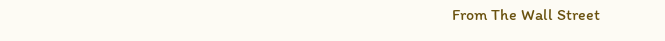From The Wall Street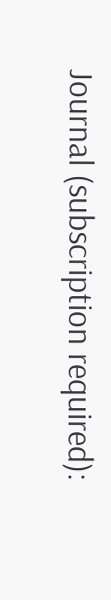Journal (subscription required):